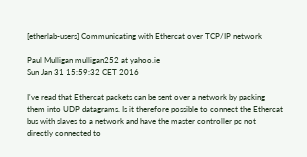[etherlab-users] Communicating with Ethercat over TCP/IP network

Paul Mulligan mulligan252 at yahoo.ie
Sun Jan 31 15:59:32 CET 2016

I've read that Ethercat packets can be sent over a network by packing them into UDP datagrams. Is it therefore possible to connect the Ethercat bus with slaves to a network and have the master controller pc not directly connected to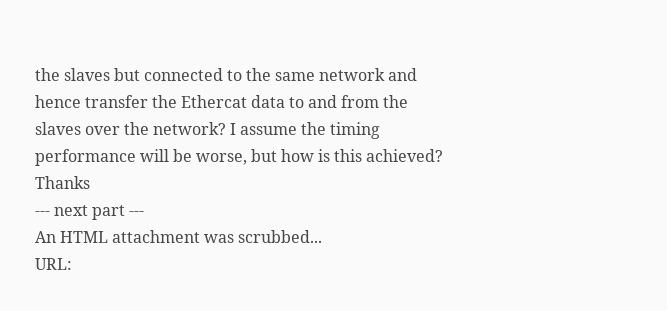the slaves but connected to the same network and hence transfer the Ethercat data to and from the slaves over the network? I assume the timing performance will be worse, but how is this achieved? Thanks
--- next part ---
An HTML attachment was scrubbed...
URL: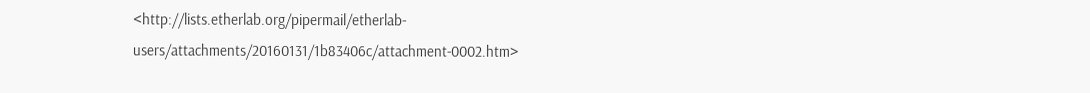<http://lists.etherlab.org/pipermail/etherlab-users/attachments/20160131/1b83406c/attachment-0002.htm>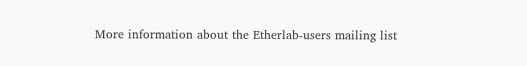More information about the Etherlab-users mailing list